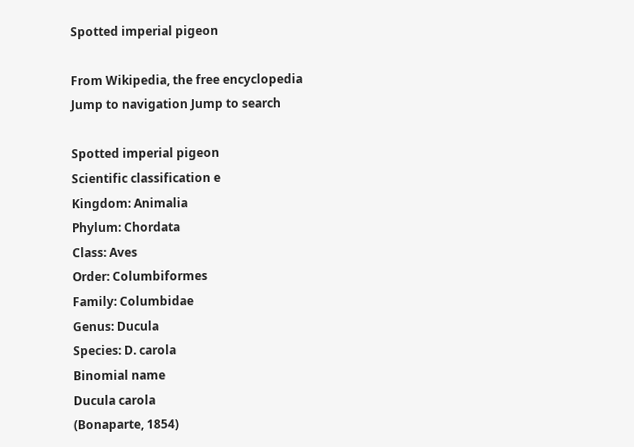Spotted imperial pigeon

From Wikipedia, the free encyclopedia
Jump to navigation Jump to search

Spotted imperial pigeon
Scientific classification e
Kingdom: Animalia
Phylum: Chordata
Class: Aves
Order: Columbiformes
Family: Columbidae
Genus: Ducula
Species: D. carola
Binomial name
Ducula carola
(Bonaparte, 1854)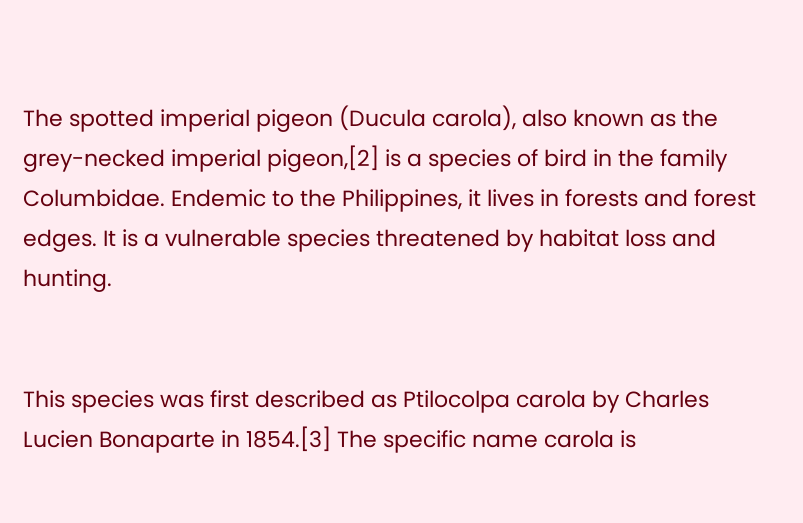The spotted imperial pigeon (Ducula carola), also known as the grey-necked imperial pigeon,[2] is a species of bird in the family Columbidae. Endemic to the Philippines, it lives in forests and forest edges. It is a vulnerable species threatened by habitat loss and hunting.


This species was first described as Ptilocolpa carola by Charles Lucien Bonaparte in 1854.[3] The specific name carola is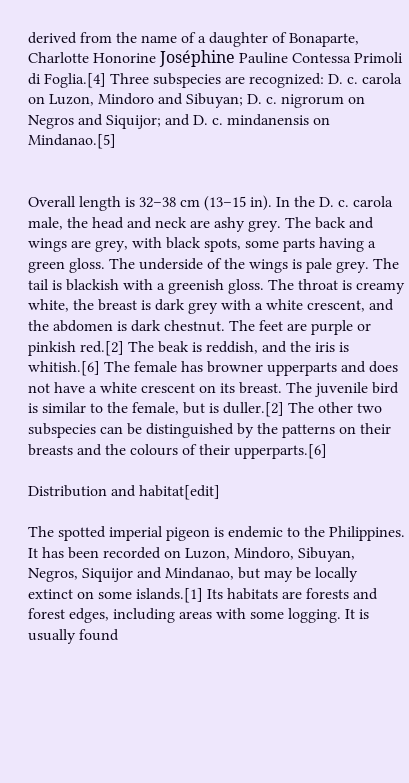derived from the name of a daughter of Bonaparte, Charlotte Honorine Joséphine Pauline Contessa Primoli di Foglia.[4] Three subspecies are recognized: D. c. carola on Luzon, Mindoro and Sibuyan; D. c. nigrorum on Negros and Siquijor; and D. c. mindanensis on Mindanao.[5]


Overall length is 32–38 cm (13–15 in). In the D. c. carola male, the head and neck are ashy grey. The back and wings are grey, with black spots, some parts having a green gloss. The underside of the wings is pale grey. The tail is blackish with a greenish gloss. The throat is creamy white, the breast is dark grey with a white crescent, and the abdomen is dark chestnut. The feet are purple or pinkish red.[2] The beak is reddish, and the iris is whitish.[6] The female has browner upperparts and does not have a white crescent on its breast. The juvenile bird is similar to the female, but is duller.[2] The other two subspecies can be distinguished by the patterns on their breasts and the colours of their upperparts.[6]

Distribution and habitat[edit]

The spotted imperial pigeon is endemic to the Philippines. It has been recorded on Luzon, Mindoro, Sibuyan, Negros, Siquijor and Mindanao, but may be locally extinct on some islands.[1] Its habitats are forests and forest edges, including areas with some logging. It is usually found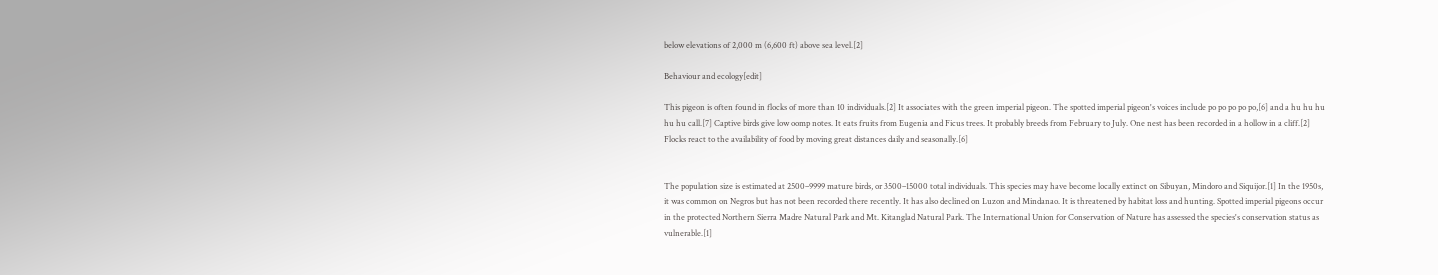below elevations of 2,000 m (6,600 ft) above sea level.[2]

Behaviour and ecology[edit]

This pigeon is often found in flocks of more than 10 individuals.[2] It associates with the green imperial pigeon. The spotted imperial pigeon's voices include po po po po po,[6] and a hu hu hu hu hu call.[7] Captive birds give low oomp notes. It eats fruits from Eugenia and Ficus trees. It probably breeds from February to July. One nest has been recorded in a hollow in a cliff.[2] Flocks react to the availability of food by moving great distances daily and seasonally.[6]


The population size is estimated at 2500–9999 mature birds, or 3500–15000 total individuals. This species may have become locally extinct on Sibuyan, Mindoro and Siquijor.[1] In the 1950s, it was common on Negros but has not been recorded there recently. It has also declined on Luzon and Mindanao. It is threatened by habitat loss and hunting. Spotted imperial pigeons occur in the protected Northern Sierra Madre Natural Park and Mt. Kitanglad Natural Park. The International Union for Conservation of Nature has assessed the species's conservation status as vulnerable.[1]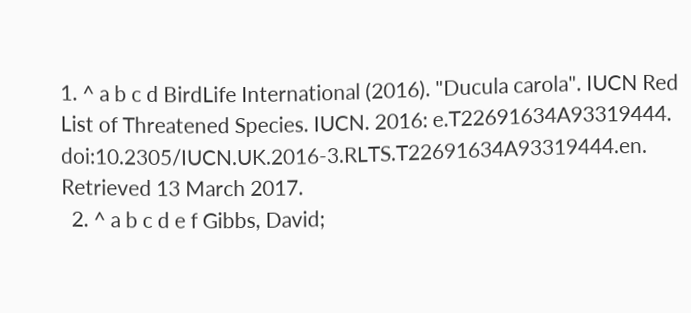1. ^ a b c d BirdLife International (2016). "Ducula carola". IUCN Red List of Threatened Species. IUCN. 2016: e.T22691634A93319444. doi:10.2305/IUCN.UK.2016-3.RLTS.T22691634A93319444.en. Retrieved 13 March 2017.
  2. ^ a b c d e f Gibbs, David;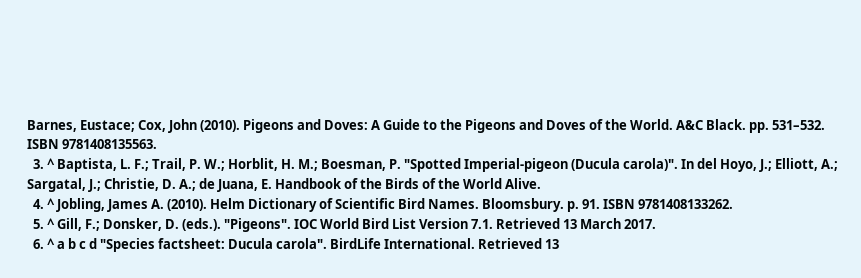Barnes, Eustace; Cox, John (2010). Pigeons and Doves: A Guide to the Pigeons and Doves of the World. A&C Black. pp. 531–532. ISBN 9781408135563.
  3. ^ Baptista, L. F.; Trail, P. W.; Horblit, H. M.; Boesman, P. "Spotted Imperial-pigeon (Ducula carola)". In del Hoyo, J.; Elliott, A.; Sargatal, J.; Christie, D. A.; de Juana, E. Handbook of the Birds of the World Alive.
  4. ^ Jobling, James A. (2010). Helm Dictionary of Scientific Bird Names. Bloomsbury. p. 91. ISBN 9781408133262.
  5. ^ Gill, F.; Donsker, D. (eds.). "Pigeons". IOC World Bird List Version 7.1. Retrieved 13 March 2017.
  6. ^ a b c d "Species factsheet: Ducula carola". BirdLife International. Retrieved 13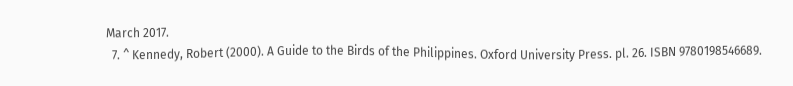March 2017.
  7. ^ Kennedy, Robert (2000). A Guide to the Birds of the Philippines. Oxford University Press. pl. 26. ISBN 9780198546689.